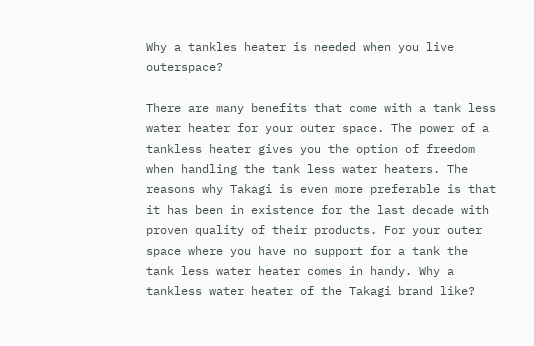Why a tankles heater is needed when you live outerspace?

There are many benefits that come with a tank less water heater for your outer space. The power of a tankless heater gives you the option of freedom when handling the tank less water heaters. The reasons why Takagi is even more preferable is that it has been in existence for the last decade with proven quality of their products. For your outer space where you have no support for a tank the tank less water heater comes in handy. Why a tankless water heater of the Takagi brand like?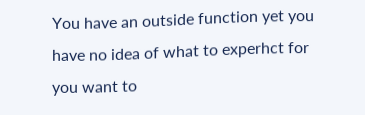You have an outside function yet you have no idea of what to experhct for you want to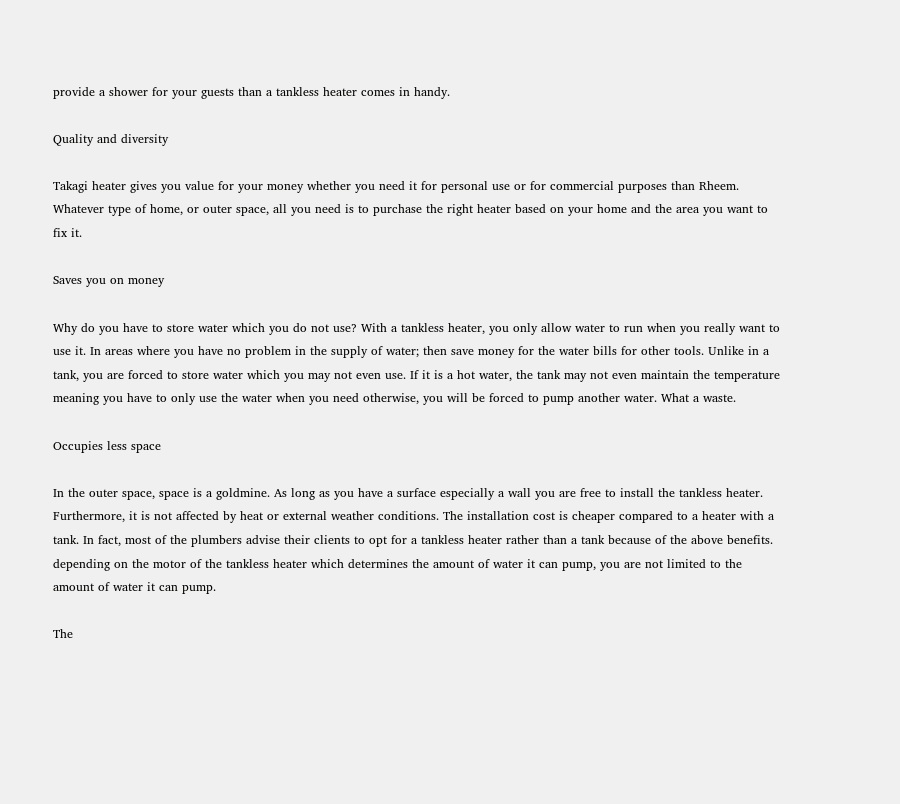provide a shower for your guests than a tankless heater comes in handy.

Quality and diversity

Takagi heater gives you value for your money whether you need it for personal use or for commercial purposes than Rheem. Whatever type of home, or outer space, all you need is to purchase the right heater based on your home and the area you want to fix it.

Saves you on money

Why do you have to store water which you do not use? With a tankless heater, you only allow water to run when you really want to use it. In areas where you have no problem in the supply of water; then save money for the water bills for other tools. Unlike in a tank, you are forced to store water which you may not even use. If it is a hot water, the tank may not even maintain the temperature meaning you have to only use the water when you need otherwise, you will be forced to pump another water. What a waste.

Occupies less space

In the outer space, space is a goldmine. As long as you have a surface especially a wall you are free to install the tankless heater. Furthermore, it is not affected by heat or external weather conditions. The installation cost is cheaper compared to a heater with a tank. In fact, most of the plumbers advise their clients to opt for a tankless heater rather than a tank because of the above benefits. depending on the motor of the tankless heater which determines the amount of water it can pump, you are not limited to the amount of water it can pump.

The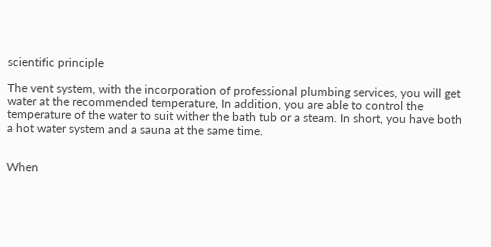scientific principle

The vent system, with the incorporation of professional plumbing services, you will get water at the recommended temperature, In addition, you are able to control the temperature of the water to suit wither the bath tub or a steam. In short, you have both a hot water system and a sauna at the same time.


When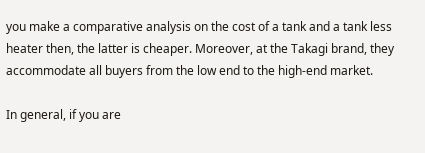you make a comparative analysis on the cost of a tank and a tank less heater then, the latter is cheaper. Moreover, at the Takagi brand, they accommodate all buyers from the low end to the high-end market.

In general, if you are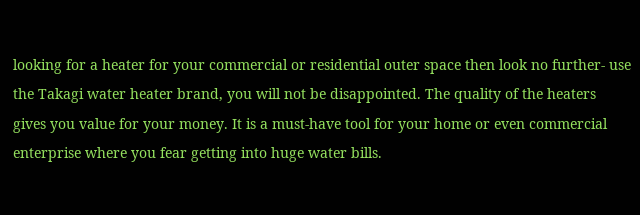looking for a heater for your commercial or residential outer space then look no further- use the Takagi water heater brand, you will not be disappointed. The quality of the heaters gives you value for your money. It is a must-have tool for your home or even commercial enterprise where you fear getting into huge water bills.